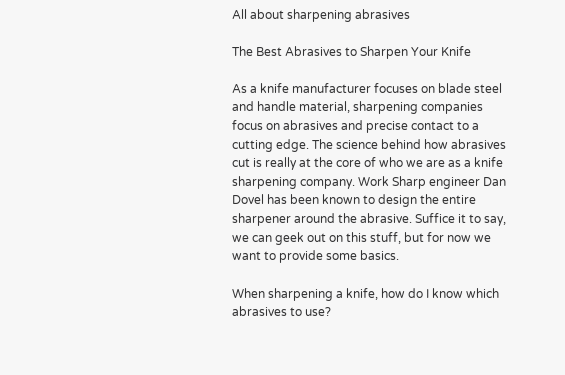All about sharpening abrasives

The Best Abrasives to Sharpen Your Knife

As a knife manufacturer focuses on blade steel and handle material, sharpening companies focus on abrasives and precise contact to a cutting edge. The science behind how abrasives cut is really at the core of who we are as a knife sharpening company. Work Sharp engineer Dan Dovel has been known to design the entire sharpener around the abrasive. Suffice it to say, we can geek out on this stuff, but for now we want to provide some basics.

When sharpening a knife, how do I know which abrasives to use?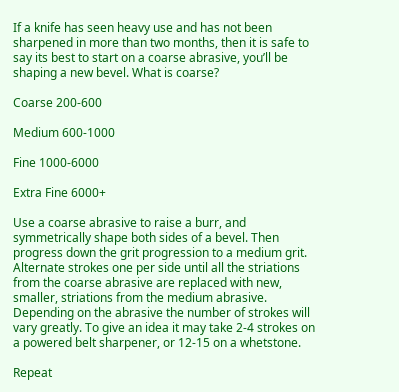If a knife has seen heavy use and has not been sharpened in more than two months, then it is safe to say its best to start on a coarse abrasive, you’ll be shaping a new bevel. What is coarse?

Coarse 200-600

Medium 600-1000

Fine 1000-6000

Extra Fine 6000+

Use a coarse abrasive to raise a burr, and symmetrically shape both sides of a bevel. Then progress down the grit progression to a medium grit. Alternate strokes one per side until all the striations from the coarse abrasive are replaced with new, smaller, striations from the medium abrasive. Depending on the abrasive the number of strokes will vary greatly. To give an idea it may take 2-4 strokes on a powered belt sharpener, or 12-15 on a whetstone.

Repeat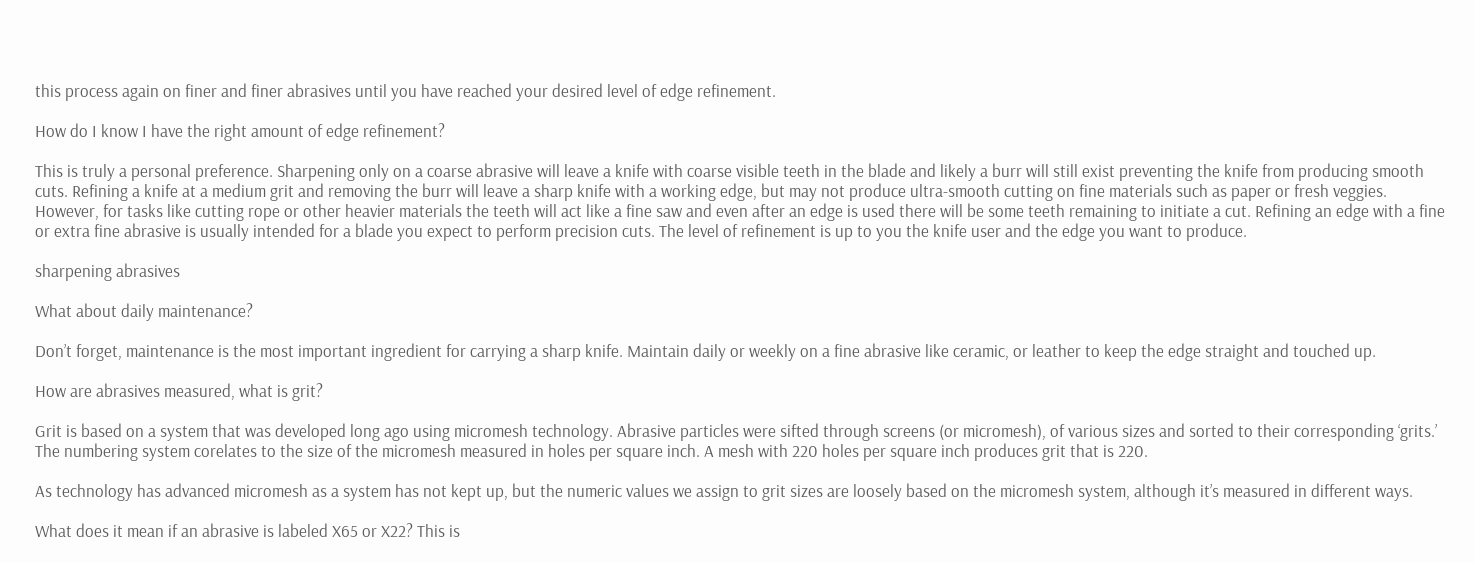this process again on finer and finer abrasives until you have reached your desired level of edge refinement.

How do I know I have the right amount of edge refinement?

This is truly a personal preference. Sharpening only on a coarse abrasive will leave a knife with coarse visible teeth in the blade and likely a burr will still exist preventing the knife from producing smooth cuts. Refining a knife at a medium grit and removing the burr will leave a sharp knife with a working edge, but may not produce ultra-smooth cutting on fine materials such as paper or fresh veggies. However, for tasks like cutting rope or other heavier materials the teeth will act like a fine saw and even after an edge is used there will be some teeth remaining to initiate a cut. Refining an edge with a fine or extra fine abrasive is usually intended for a blade you expect to perform precision cuts. The level of refinement is up to you the knife user and the edge you want to produce.

sharpening abrasives

What about daily maintenance?

Don’t forget, maintenance is the most important ingredient for carrying a sharp knife. Maintain daily or weekly on a fine abrasive like ceramic, or leather to keep the edge straight and touched up.

How are abrasives measured, what is grit?

Grit is based on a system that was developed long ago using micromesh technology. Abrasive particles were sifted through screens (or micromesh), of various sizes and sorted to their corresponding ‘grits.’ The numbering system corelates to the size of the micromesh measured in holes per square inch. A mesh with 220 holes per square inch produces grit that is 220.

As technology has advanced micromesh as a system has not kept up, but the numeric values we assign to grit sizes are loosely based on the micromesh system, although it’s measured in different ways.

What does it mean if an abrasive is labeled X65 or X22? This is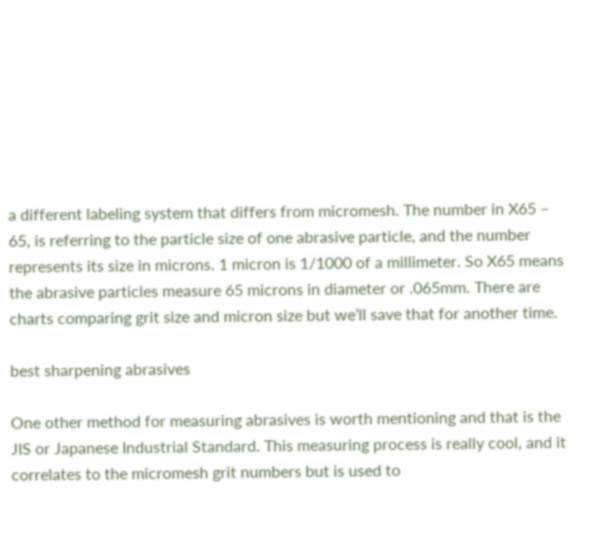a different labeling system that differs from micromesh. The number in X65 – 65, is referring to the particle size of one abrasive particle, and the number represents its size in microns. 1 micron is 1/1000 of a millimeter. So X65 means the abrasive particles measure 65 microns in diameter or .065mm. There are charts comparing grit size and micron size but we’ll save that for another time.

best sharpening abrasives

One other method for measuring abrasives is worth mentioning and that is the JIS or Japanese Industrial Standard. This measuring process is really cool, and it correlates to the micromesh grit numbers but is used to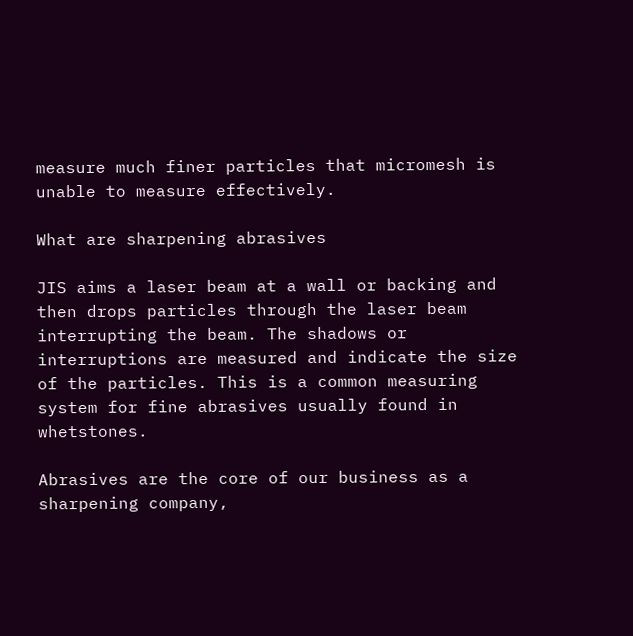measure much finer particles that micromesh is unable to measure effectively.

What are sharpening abrasives

JIS aims a laser beam at a wall or backing and then drops particles through the laser beam interrupting the beam. The shadows or interruptions are measured and indicate the size of the particles. This is a common measuring system for fine abrasives usually found in whetstones.

Abrasives are the core of our business as a sharpening company,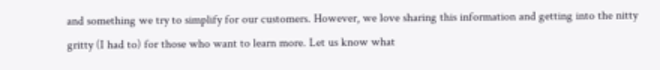and something we try to simplify for our customers. However, we love sharing this information and getting into the nitty gritty (I had to) for those who want to learn more. Let us know what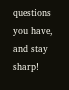questions you have, and stay sharp!